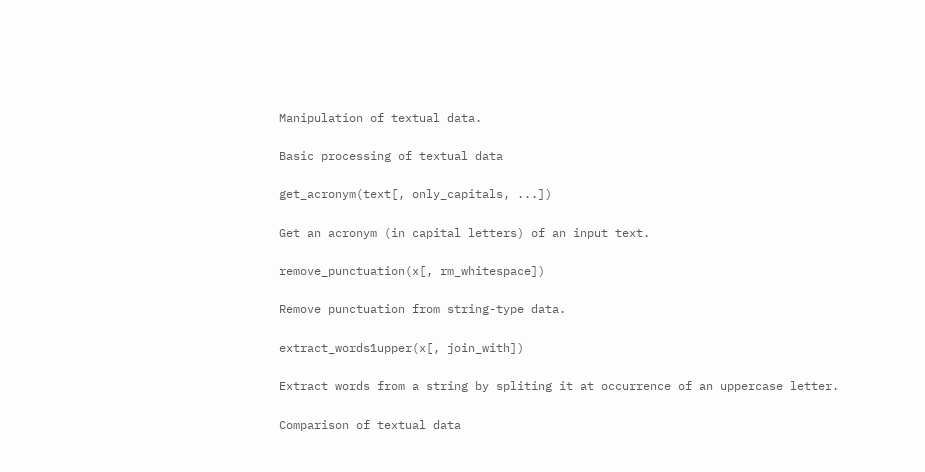Manipulation of textual data.

Basic processing of textual data

get_acronym(text[, only_capitals, ...])

Get an acronym (in capital letters) of an input text.

remove_punctuation(x[, rm_whitespace])

Remove punctuation from string-type data.

extract_words1upper(x[, join_with])

Extract words from a string by spliting it at occurrence of an uppercase letter.

Comparison of textual data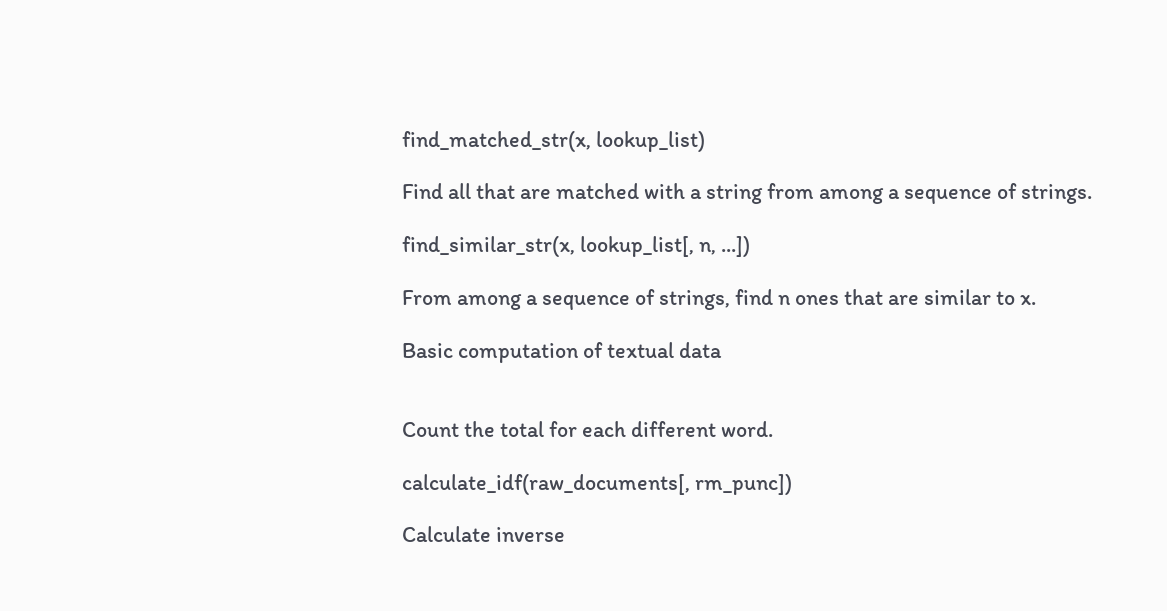find_matched_str(x, lookup_list)

Find all that are matched with a string from among a sequence of strings.

find_similar_str(x, lookup_list[, n, ...])

From among a sequence of strings, find n ones that are similar to x.

Basic computation of textual data


Count the total for each different word.

calculate_idf(raw_documents[, rm_punc])

Calculate inverse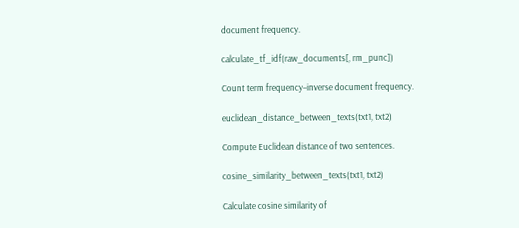document frequency.

calculate_tf_idf(raw_documents[, rm_punc])

Count term frequency–inverse document frequency.

euclidean_distance_between_texts(txt1, txt2)

Compute Euclidean distance of two sentences.

cosine_similarity_between_texts(txt1, txt2)

Calculate cosine similarity of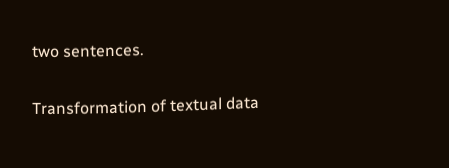two sentences.

Transformation of textual data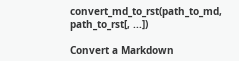convert_md_to_rst(path_to_md, path_to_rst[, ...])

Convert a Markdown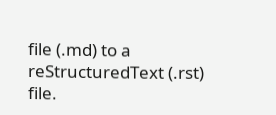file (.md) to a reStructuredText (.rst) file.